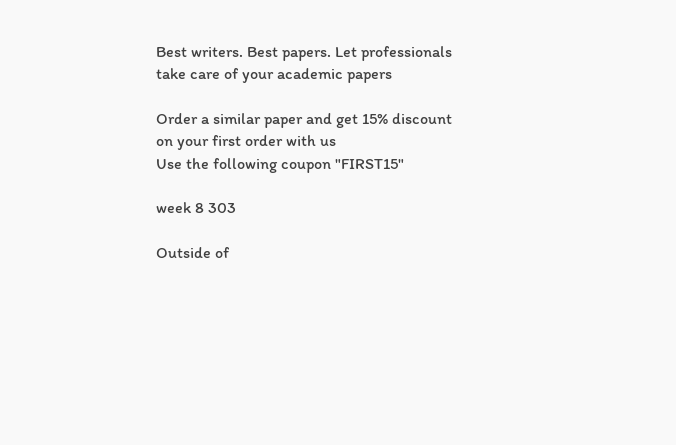Best writers. Best papers. Let professionals take care of your academic papers

Order a similar paper and get 15% discount on your first order with us
Use the following coupon "FIRST15"

week 8 303

Outside of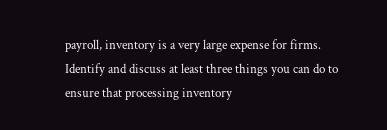payroll, inventory is a very large expense for firms. Identify and discuss at least three things you can do to ensure that processing inventory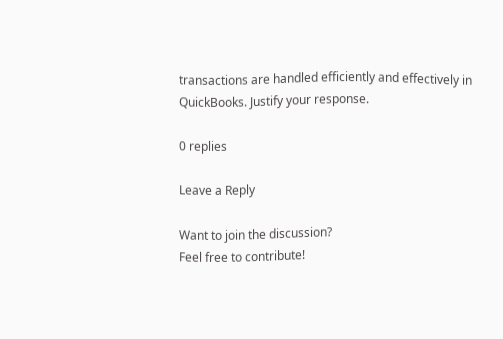transactions are handled efficiently and effectively in QuickBooks. Justify your response.

0 replies

Leave a Reply

Want to join the discussion?
Feel free to contribute!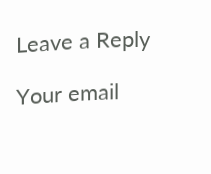Leave a Reply

Your email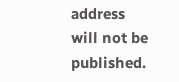address will not be published.